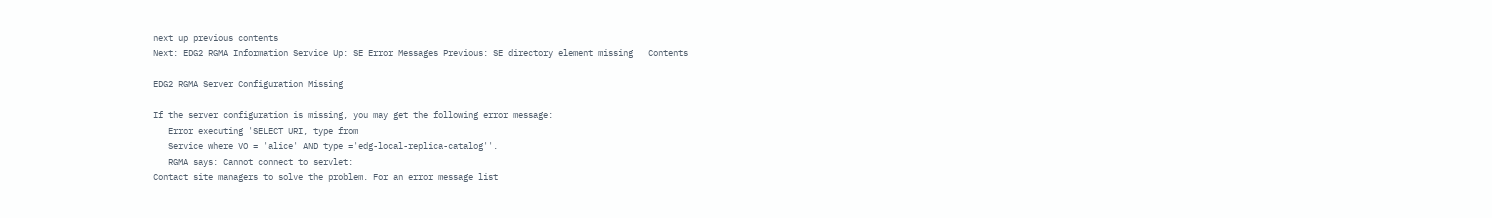next up previous contents
Next: EDG2 RGMA Information Service Up: SE Error Messages Previous: SE directory element missing   Contents

EDG2 RGMA Server Configuration Missing

If the server configuration is missing, you may get the following error message:
   Error executing 'SELECT URI, type from
   Service where VO = 'alice' AND type ='edg-local-replica-catalog''.
   RGMA says: Cannot connect to servlet:
Contact site managers to solve the problem. For an error message list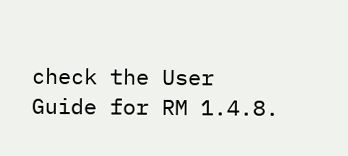check the User Guide for RM 1.4.8.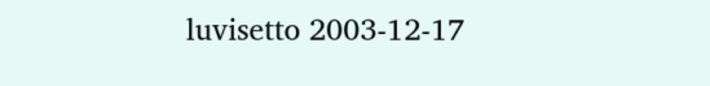luvisetto 2003-12-17